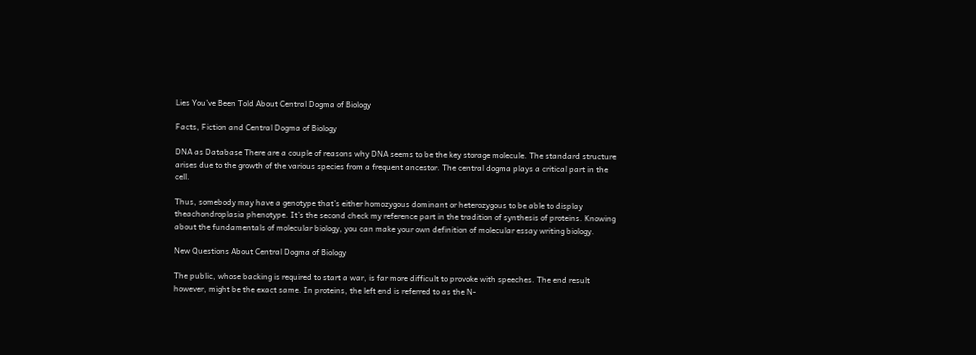Lies You’ve Been Told About Central Dogma of Biology

Facts, Fiction and Central Dogma of Biology

DNA as Database There are a couple of reasons why DNA seems to be the key storage molecule. The standard structure arises due to the growth of the various species from a frequent ancestor. The central dogma plays a critical part in the cell.

Thus, somebody may have a genotype that’s either homozygous dominant or heterozygous to be able to display theachondroplasia phenotype. It’s the second check my reference part in the tradition of synthesis of proteins. Knowing about the fundamentals of molecular biology, you can make your own definition of molecular essay writing biology.

New Questions About Central Dogma of Biology

The public, whose backing is required to start a war, is far more difficult to provoke with speeches. The end result however, might be the exact same. In proteins, the left end is referred to as the N-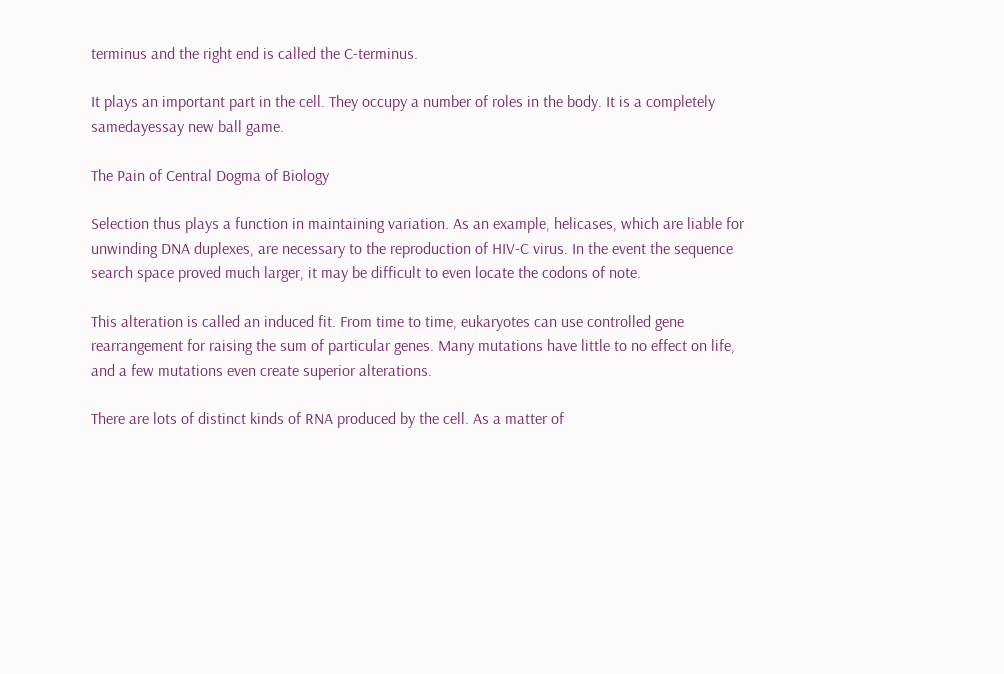terminus and the right end is called the C-terminus.

It plays an important part in the cell. They occupy a number of roles in the body. It is a completely samedayessay new ball game.

The Pain of Central Dogma of Biology

Selection thus plays a function in maintaining variation. As an example, helicases, which are liable for unwinding DNA duplexes, are necessary to the reproduction of HIV-C virus. In the event the sequence search space proved much larger, it may be difficult to even locate the codons of note.

This alteration is called an induced fit. From time to time, eukaryotes can use controlled gene rearrangement for raising the sum of particular genes. Many mutations have little to no effect on life, and a few mutations even create superior alterations.

There are lots of distinct kinds of RNA produced by the cell. As a matter of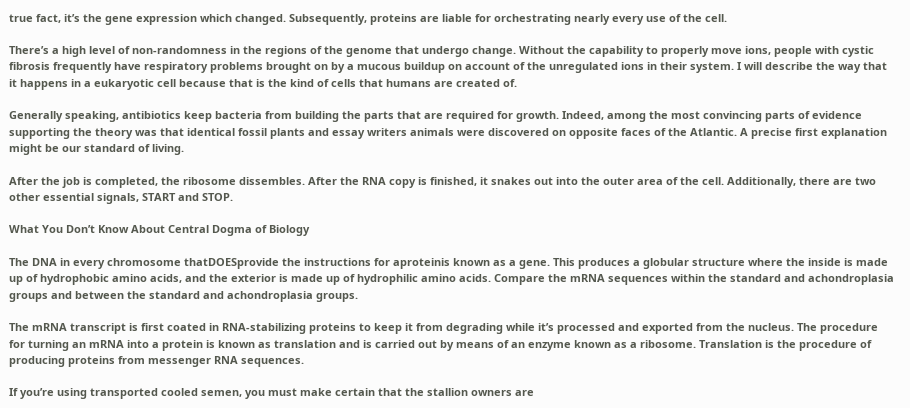true fact, it’s the gene expression which changed. Subsequently, proteins are liable for orchestrating nearly every use of the cell.

There’s a high level of non-randomness in the regions of the genome that undergo change. Without the capability to properly move ions, people with cystic fibrosis frequently have respiratory problems brought on by a mucous buildup on account of the unregulated ions in their system. I will describe the way that it happens in a eukaryotic cell because that is the kind of cells that humans are created of.

Generally speaking, antibiotics keep bacteria from building the parts that are required for growth. Indeed, among the most convincing parts of evidence supporting the theory was that identical fossil plants and essay writers animals were discovered on opposite faces of the Atlantic. A precise first explanation might be our standard of living.

After the job is completed, the ribosome dissembles. After the RNA copy is finished, it snakes out into the outer area of the cell. Additionally, there are two other essential signals, START and STOP.

What You Don’t Know About Central Dogma of Biology

The DNA in every chromosome thatDOESprovide the instructions for aproteinis known as a gene. This produces a globular structure where the inside is made up of hydrophobic amino acids, and the exterior is made up of hydrophilic amino acids. Compare the mRNA sequences within the standard and achondroplasia groups and between the standard and achondroplasia groups.

The mRNA transcript is first coated in RNA-stabilizing proteins to keep it from degrading while it’s processed and exported from the nucleus. The procedure for turning an mRNA into a protein is known as translation and is carried out by means of an enzyme known as a ribosome. Translation is the procedure of producing proteins from messenger RNA sequences.

If you’re using transported cooled semen, you must make certain that the stallion owners are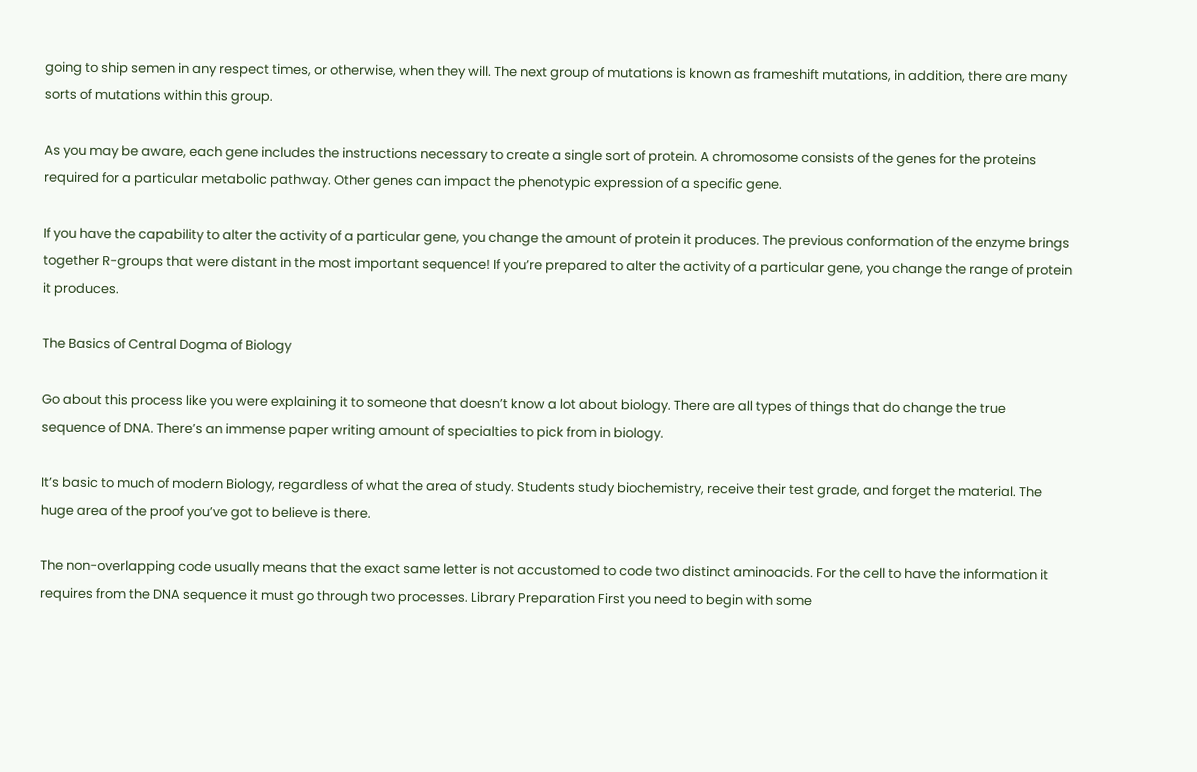going to ship semen in any respect times, or otherwise, when they will. The next group of mutations is known as frameshift mutations, in addition, there are many sorts of mutations within this group.

As you may be aware, each gene includes the instructions necessary to create a single sort of protein. A chromosome consists of the genes for the proteins required for a particular metabolic pathway. Other genes can impact the phenotypic expression of a specific gene.

If you have the capability to alter the activity of a particular gene, you change the amount of protein it produces. The previous conformation of the enzyme brings together R-groups that were distant in the most important sequence! If you’re prepared to alter the activity of a particular gene, you change the range of protein it produces.

The Basics of Central Dogma of Biology

Go about this process like you were explaining it to someone that doesn’t know a lot about biology. There are all types of things that do change the true sequence of DNA. There’s an immense paper writing amount of specialties to pick from in biology.

It’s basic to much of modern Biology, regardless of what the area of study. Students study biochemistry, receive their test grade, and forget the material. The huge area of the proof you’ve got to believe is there.

The non-overlapping code usually means that the exact same letter is not accustomed to code two distinct aminoacids. For the cell to have the information it requires from the DNA sequence it must go through two processes. Library Preparation First you need to begin with some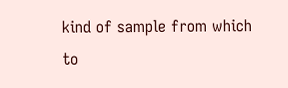kind of sample from which to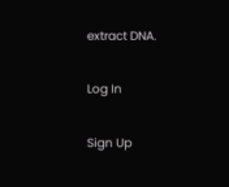extract DNA.

Log In

Sign Up